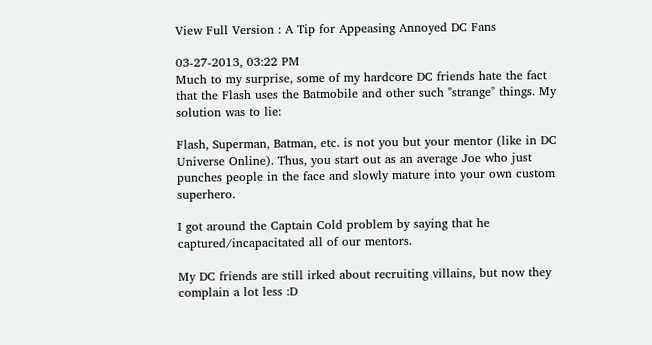View Full Version : A Tip for Appeasing Annoyed DC Fans

03-27-2013, 03:22 PM
Much to my surprise, some of my hardcore DC friends hate the fact that the Flash uses the Batmobile and other such "strange" things. My solution was to lie:

Flash, Superman, Batman, etc. is not you but your mentor (like in DC Universe Online). Thus, you start out as an average Joe who just punches people in the face and slowly mature into your own custom superhero.

I got around the Captain Cold problem by saying that he captured/incapacitated all of our mentors.

My DC friends are still irked about recruiting villains, but now they complain a lot less :D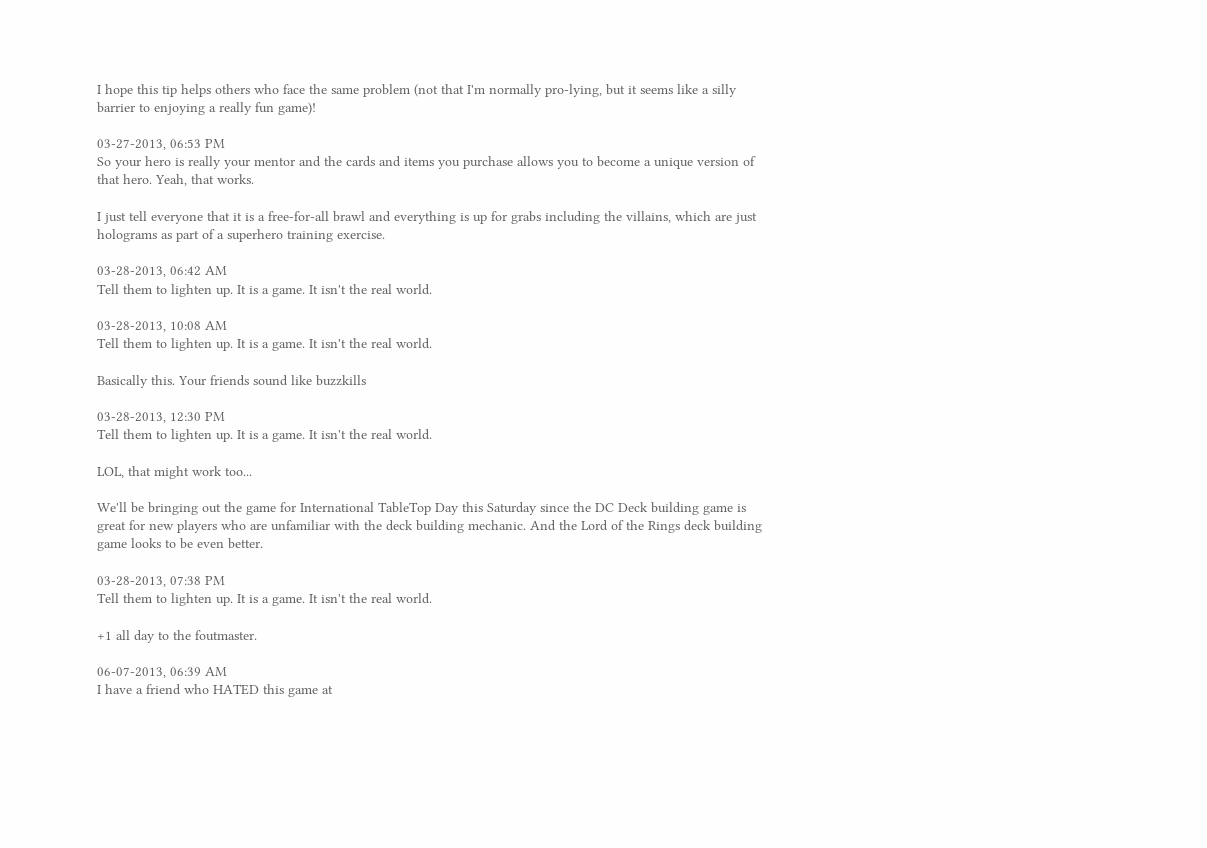I hope this tip helps others who face the same problem (not that I'm normally pro-lying, but it seems like a silly barrier to enjoying a really fun game)!

03-27-2013, 06:53 PM
So your hero is really your mentor and the cards and items you purchase allows you to become a unique version of that hero. Yeah, that works.

I just tell everyone that it is a free-for-all brawl and everything is up for grabs including the villains, which are just holograms as part of a superhero training exercise.

03-28-2013, 06:42 AM
Tell them to lighten up. It is a game. It isn't the real world.

03-28-2013, 10:08 AM
Tell them to lighten up. It is a game. It isn't the real world.

Basically this. Your friends sound like buzzkills

03-28-2013, 12:30 PM
Tell them to lighten up. It is a game. It isn't the real world.

LOL, that might work too...

We'll be bringing out the game for International TableTop Day this Saturday since the DC Deck building game is great for new players who are unfamiliar with the deck building mechanic. And the Lord of the Rings deck building game looks to be even better.

03-28-2013, 07:38 PM
Tell them to lighten up. It is a game. It isn't the real world.

+1 all day to the foutmaster.

06-07-2013, 06:39 AM
I have a friend who HATED this game at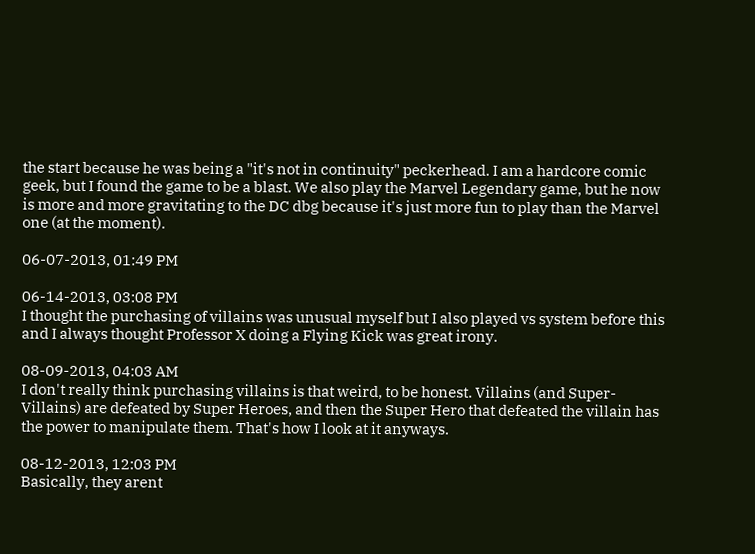the start because he was being a "it's not in continuity" peckerhead. I am a hardcore comic geek, but I found the game to be a blast. We also play the Marvel Legendary game, but he now is more and more gravitating to the DC dbg because it's just more fun to play than the Marvel one (at the moment).

06-07-2013, 01:49 PM

06-14-2013, 03:08 PM
I thought the purchasing of villains was unusual myself but I also played vs system before this and I always thought Professor X doing a Flying Kick was great irony.

08-09-2013, 04:03 AM
I don't really think purchasing villains is that weird, to be honest. Villains (and Super-Villains) are defeated by Super Heroes, and then the Super Hero that defeated the villain has the power to manipulate them. That's how I look at it anyways.

08-12-2013, 12:03 PM
Basically, they arent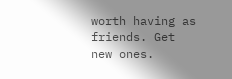worth having as friends. Get new ones.